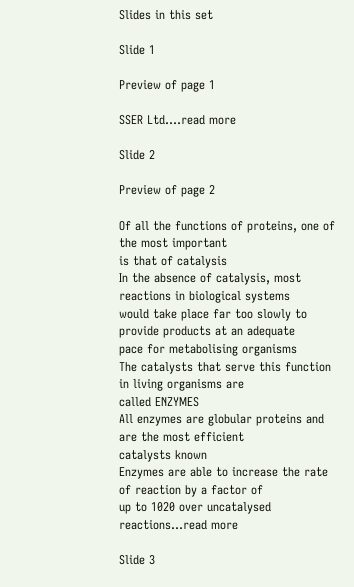Slides in this set

Slide 1

Preview of page 1

SSER Ltd.…read more

Slide 2

Preview of page 2

Of all the functions of proteins, one of the most important
is that of catalysis
In the absence of catalysis, most reactions in biological systems
would take place far too slowly to provide products at an adequate
pace for metabolising organisms
The catalysts that serve this function in living organisms are
called ENZYMES
All enzymes are globular proteins and are the most efficient
catalysts known
Enzymes are able to increase the rate of reaction by a factor of
up to 1020 over uncatalysed reactions…read more

Slide 3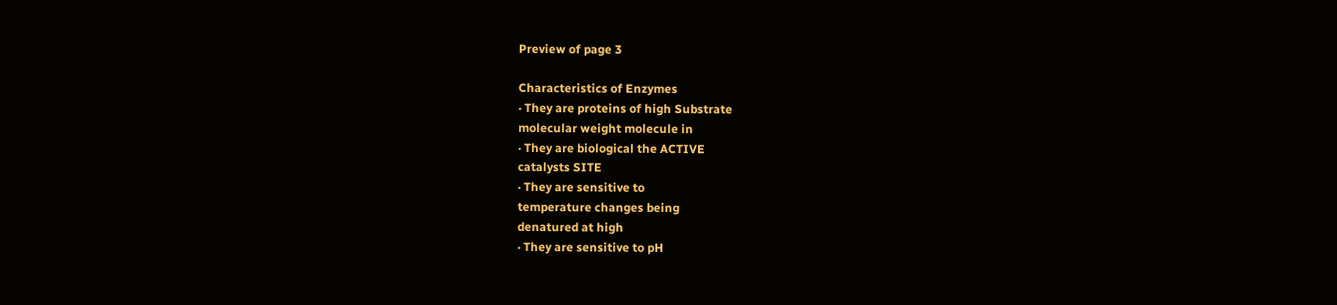Preview of page 3

Characteristics of Enzymes
· They are proteins of high Substrate
molecular weight molecule in
· They are biological the ACTIVE
catalysts SITE
· They are sensitive to
temperature changes being
denatured at high
· They are sensitive to pH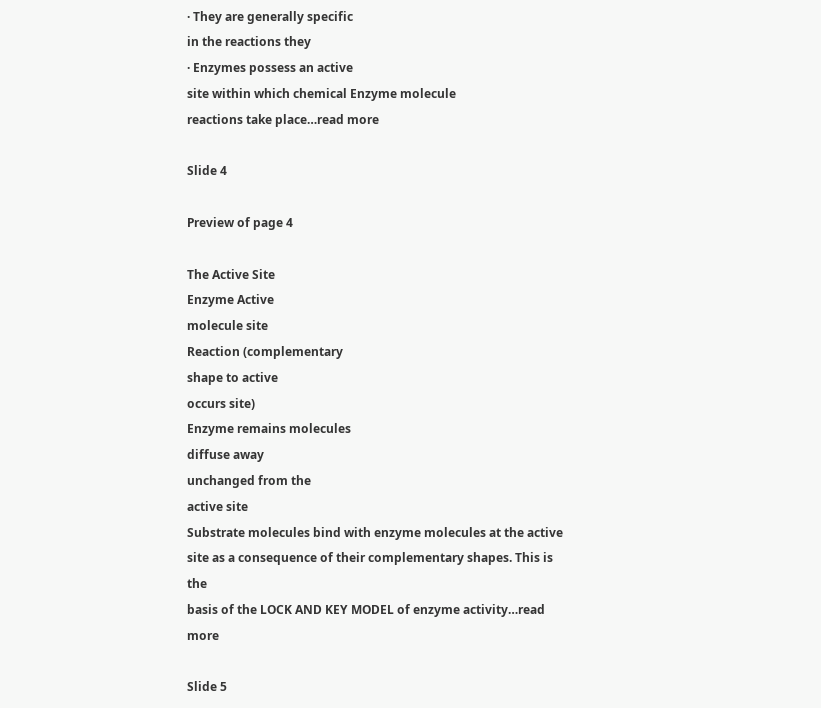· They are generally specific
in the reactions they
· Enzymes possess an active
site within which chemical Enzyme molecule
reactions take place…read more

Slide 4

Preview of page 4

The Active Site
Enzyme Active
molecule site
Reaction (complementary
shape to active
occurs site)
Enzyme remains molecules
diffuse away
unchanged from the
active site
Substrate molecules bind with enzyme molecules at the active
site as a consequence of their complementary shapes. This is the
basis of the LOCK AND KEY MODEL of enzyme activity…read more

Slide 5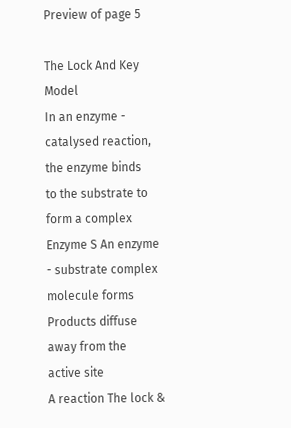Preview of page 5

The Lock And Key Model
In an enzyme - catalysed reaction, the enzyme binds
to the substrate to form a complex
Enzyme S An enzyme - substrate complex
molecule forms
Products diffuse
away from the
active site
A reaction The lock &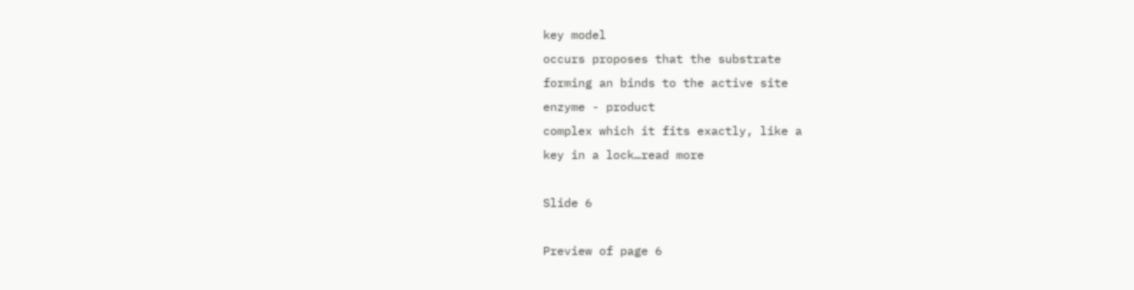key model
occurs proposes that the substrate
forming an binds to the active site
enzyme - product
complex which it fits exactly, like a
key in a lock…read more

Slide 6

Preview of page 6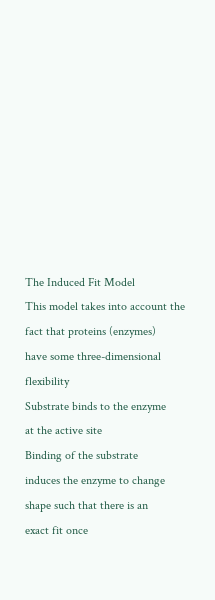The Induced Fit Model
This model takes into account the fact that proteins (enzymes)
have some three-dimensional flexibility
Substrate binds to the enzyme
at the active site
Binding of the substrate
induces the enzyme to change
shape such that there is an
exact fit once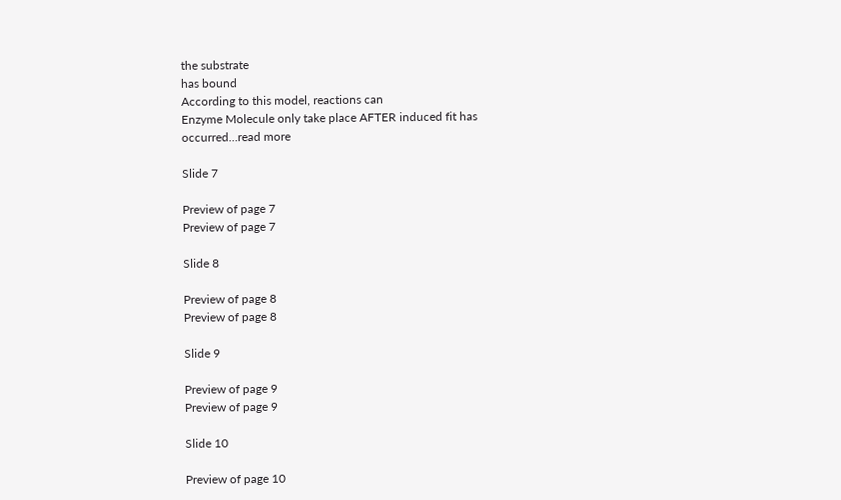the substrate
has bound
According to this model, reactions can
Enzyme Molecule only take place AFTER induced fit has
occurred…read more

Slide 7

Preview of page 7
Preview of page 7

Slide 8

Preview of page 8
Preview of page 8

Slide 9

Preview of page 9
Preview of page 9

Slide 10

Preview of page 10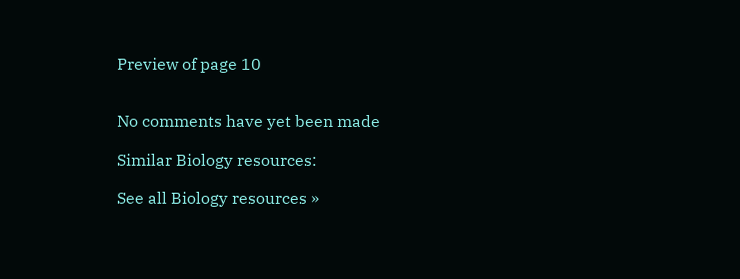Preview of page 10


No comments have yet been made

Similar Biology resources:

See all Biology resources »